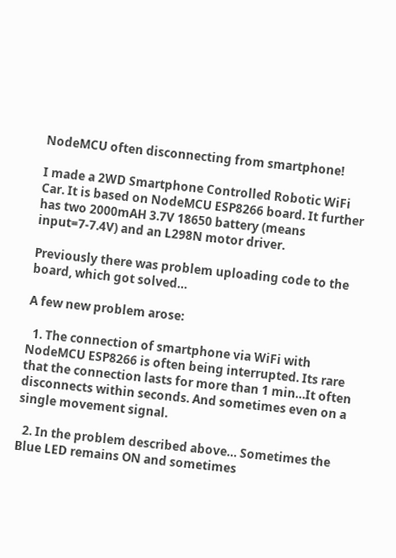NodeMCU often disconnecting from smartphone!

I made a 2WD Smartphone Controlled Robotic WiFi Car. It is based on NodeMCU ESP8266 board. It further has two 2000mAH 3.7V 18650 battery (means input=7-7.4V) and an L298N motor driver.

Previously there was problem uploading code to the board, which got solved…

A few new problem arose:

  1. The connection of smartphone via WiFi with NodeMCU ESP8266 is often being interrupted. Its rare that the connection lasts for more than 1 min…It often disconnects within seconds. And sometimes even on a single movement signal.

  2. In the problem described above… Sometimes the Blue LED remains ON and sometimes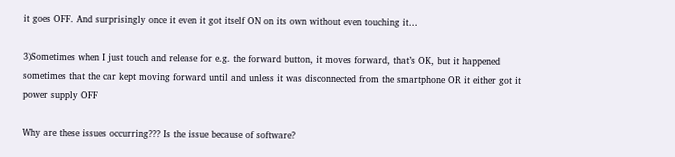it goes OFF. And surprisingly once it even it got itself ON on its own without even touching it…

3)Sometimes when I just touch and release for e.g. the forward button, it moves forward, that’s OK, but it happened sometimes that the car kept moving forward until and unless it was disconnected from the smartphone OR it either got it power supply OFF

Why are these issues occurring??? Is the issue because of software?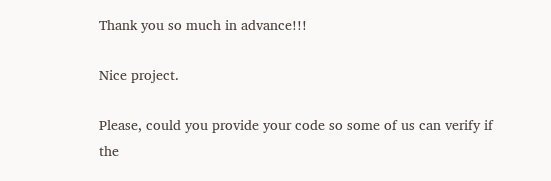Thank you so much in advance!!!

Nice project.

Please, could you provide your code so some of us can verify if the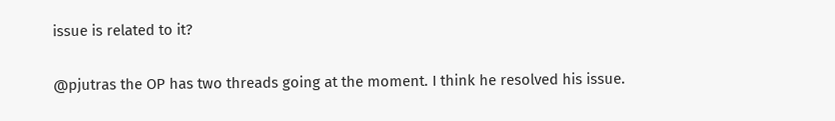issue is related to it?

@pjutras the OP has two threads going at the moment. I think he resolved his issue.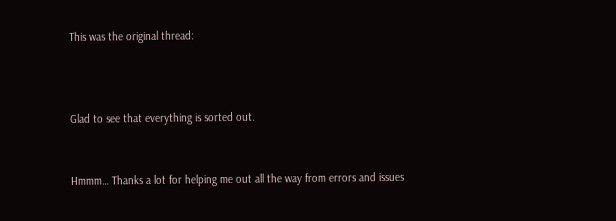This was the original thread:



Glad to see that everything is sorted out.


Hmmm… Thanks a lot for helping me out all the way from errors and issues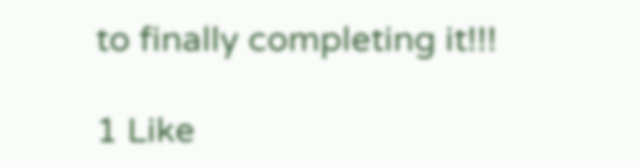to finally completing it!!!

1 Like